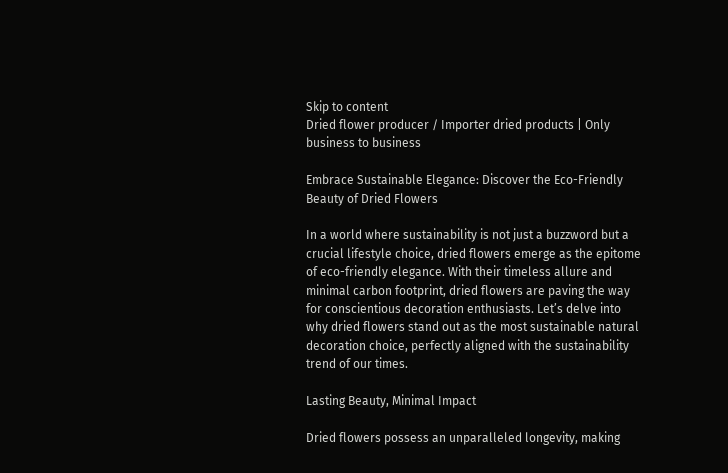Skip to content
Dried flower producer / Importer dried products | Only business to business

Embrace Sustainable Elegance: Discover the Eco-Friendly Beauty of Dried Flowers

In a world where sustainability is not just a buzzword but a crucial lifestyle choice, dried flowers emerge as the epitome of eco-friendly elegance. With their timeless allure and minimal carbon footprint, dried flowers are paving the way for conscientious decoration enthusiasts. Let’s delve into why dried flowers stand out as the most sustainable natural decoration choice, perfectly aligned with the sustainability trend of our times.

Lasting Beauty, Minimal Impact

Dried flowers possess an unparalleled longevity, making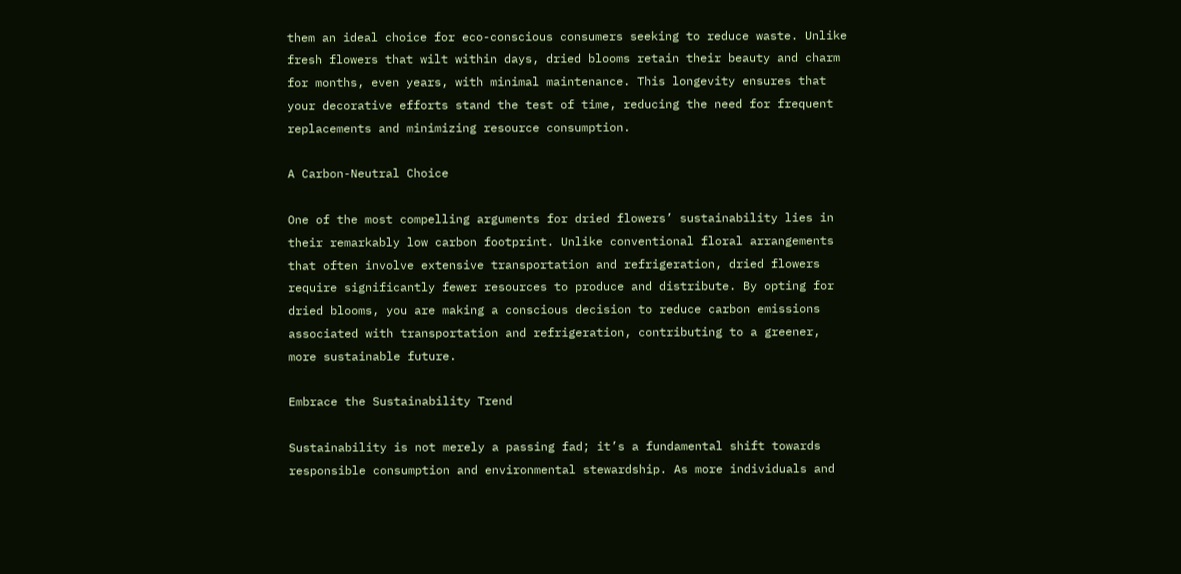them an ideal choice for eco-conscious consumers seeking to reduce waste. Unlike fresh flowers that wilt within days, dried blooms retain their beauty and charm for months, even years, with minimal maintenance. This longevity ensures that your decorative efforts stand the test of time, reducing the need for frequent replacements and minimizing resource consumption.

A Carbon-Neutral Choice

One of the most compelling arguments for dried flowers’ sustainability lies in their remarkably low carbon footprint. Unlike conventional floral arrangements that often involve extensive transportation and refrigeration, dried flowers require significantly fewer resources to produce and distribute. By opting for dried blooms, you are making a conscious decision to reduce carbon emissions associated with transportation and refrigeration, contributing to a greener, more sustainable future.

Embrace the Sustainability Trend

Sustainability is not merely a passing fad; it’s a fundamental shift towards responsible consumption and environmental stewardship. As more individuals and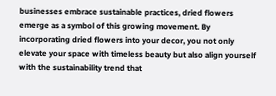businesses embrace sustainable practices, dried flowers emerge as a symbol of this growing movement. By incorporating dried flowers into your decor, you not only elevate your space with timeless beauty but also align yourself with the sustainability trend that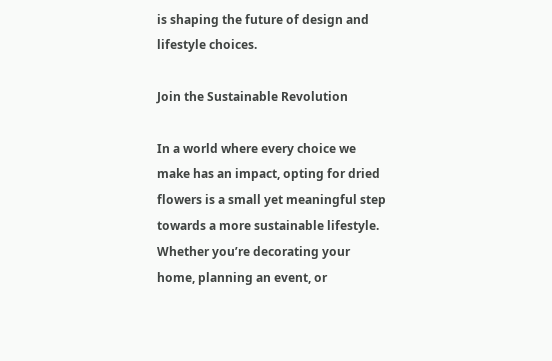is shaping the future of design and lifestyle choices.

Join the Sustainable Revolution

In a world where every choice we make has an impact, opting for dried flowers is a small yet meaningful step towards a more sustainable lifestyle. Whether you’re decorating your home, planning an event, or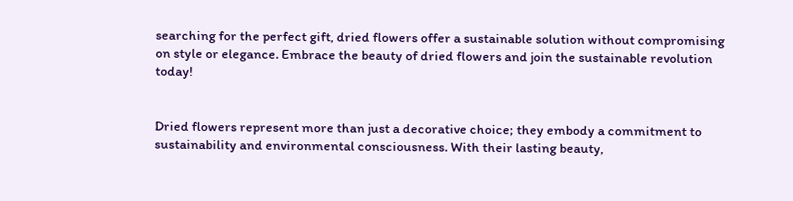searching for the perfect gift, dried flowers offer a sustainable solution without compromising on style or elegance. Embrace the beauty of dried flowers and join the sustainable revolution today!


Dried flowers represent more than just a decorative choice; they embody a commitment to sustainability and environmental consciousness. With their lasting beauty,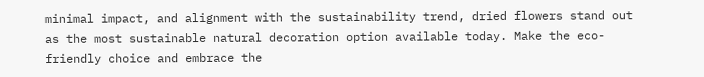minimal impact, and alignment with the sustainability trend, dried flowers stand out as the most sustainable natural decoration option available today. Make the eco-friendly choice and embrace the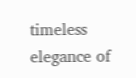timeless elegance of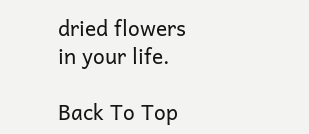dried flowers in your life.

Back To Top